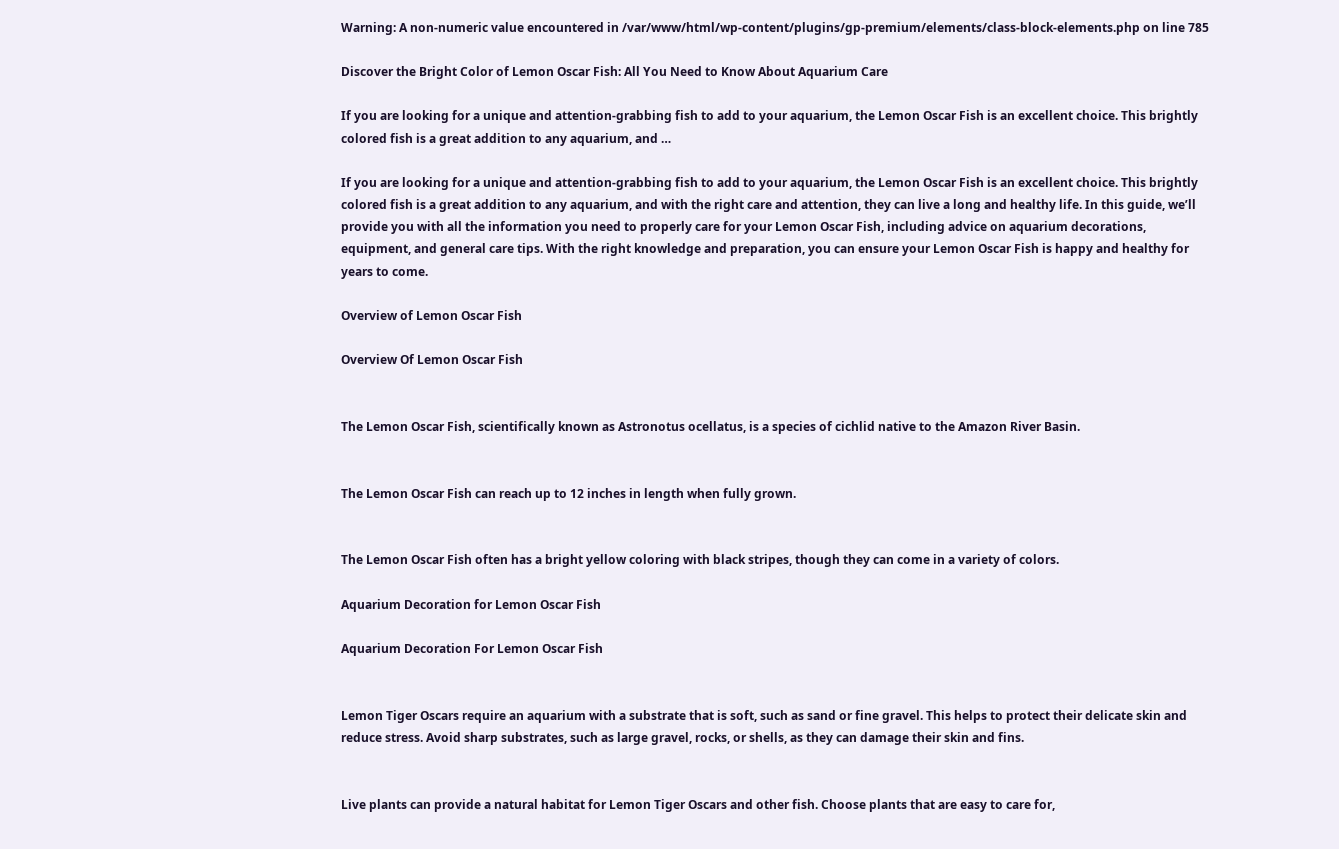Warning: A non-numeric value encountered in /var/www/html/wp-content/plugins/gp-premium/elements/class-block-elements.php on line 785

Discover the Bright Color of Lemon Oscar Fish: All You Need to Know About Aquarium Care

If you are looking for a unique and attention-grabbing fish to add to your aquarium, the Lemon Oscar Fish is an excellent choice. This brightly colored fish is a great addition to any aquarium, and …

If you are looking for a unique and attention-grabbing fish to add to your aquarium, the Lemon Oscar Fish is an excellent choice. This brightly colored fish is a great addition to any aquarium, and with the right care and attention, they can live a long and healthy life. In this guide, we’ll provide you with all the information you need to properly care for your Lemon Oscar Fish, including advice on aquarium decorations, equipment, and general care tips. With the right knowledge and preparation, you can ensure your Lemon Oscar Fish is happy and healthy for years to come.

Overview of Lemon Oscar Fish

Overview Of Lemon Oscar Fish


The Lemon Oscar Fish, scientifically known as Astronotus ocellatus, is a species of cichlid native to the Amazon River Basin.


The Lemon Oscar Fish can reach up to 12 inches in length when fully grown.


The Lemon Oscar Fish often has a bright yellow coloring with black stripes, though they can come in a variety of colors.

Aquarium Decoration for Lemon Oscar Fish

Aquarium Decoration For Lemon Oscar Fish


Lemon Tiger Oscars require an aquarium with a substrate that is soft, such as sand or fine gravel. This helps to protect their delicate skin and reduce stress. Avoid sharp substrates, such as large gravel, rocks, or shells, as they can damage their skin and fins.


Live plants can provide a natural habitat for Lemon Tiger Oscars and other fish. Choose plants that are easy to care for,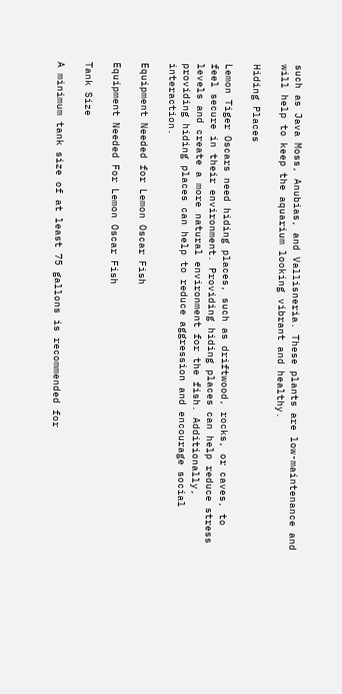such as Java Moss, Anubias, and Vallisneria. These plants are low-maintenance and will help to keep the aquarium looking vibrant and healthy.

Hiding Places

Lemon Tiger Oscars need hiding places, such as driftwood, rocks, or caves, to feel secure in their environment. Providing hiding places can help reduce stress levels and create a more natural environment for the fish. Additionally, providing hiding places can help to reduce aggression and encourage social interaction.

Equipment Needed for Lemon Oscar Fish

Equipment Needed For Lemon Oscar Fish

Tank Size

A minimum tank size of at least 75 gallons is recommended for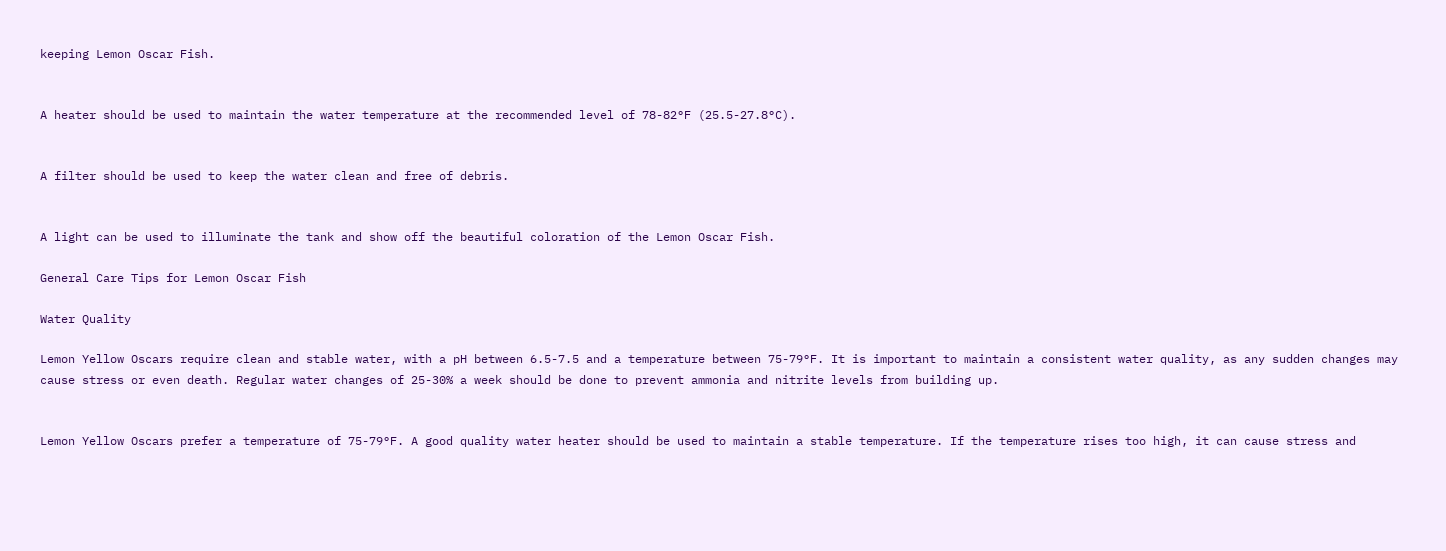keeping Lemon Oscar Fish.


A heater should be used to maintain the water temperature at the recommended level of 78-82°F (25.5-27.8°C).


A filter should be used to keep the water clean and free of debris.


A light can be used to illuminate the tank and show off the beautiful coloration of the Lemon Oscar Fish.

General Care Tips for Lemon Oscar Fish

Water Quality

Lemon Yellow Oscars require clean and stable water, with a pH between 6.5-7.5 and a temperature between 75-79°F. It is important to maintain a consistent water quality, as any sudden changes may cause stress or even death. Regular water changes of 25-30% a week should be done to prevent ammonia and nitrite levels from building up.


Lemon Yellow Oscars prefer a temperature of 75-79°F. A good quality water heater should be used to maintain a stable temperature. If the temperature rises too high, it can cause stress and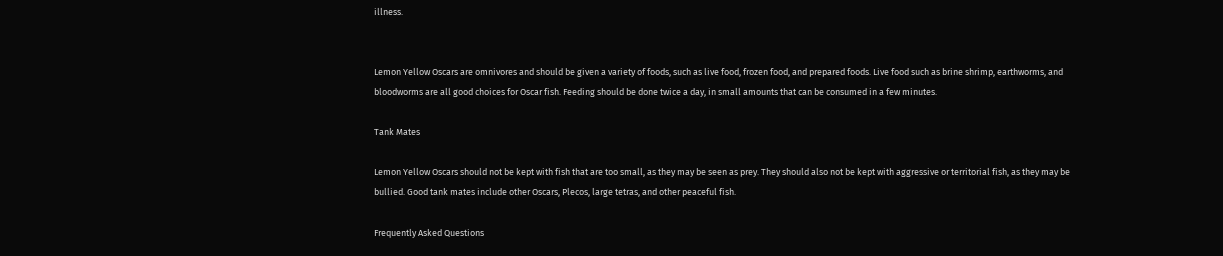illness.


Lemon Yellow Oscars are omnivores and should be given a variety of foods, such as live food, frozen food, and prepared foods. Live food such as brine shrimp, earthworms, and bloodworms are all good choices for Oscar fish. Feeding should be done twice a day, in small amounts that can be consumed in a few minutes.

Tank Mates

Lemon Yellow Oscars should not be kept with fish that are too small, as they may be seen as prey. They should also not be kept with aggressive or territorial fish, as they may be bullied. Good tank mates include other Oscars, Plecos, large tetras, and other peaceful fish.

Frequently Asked Questions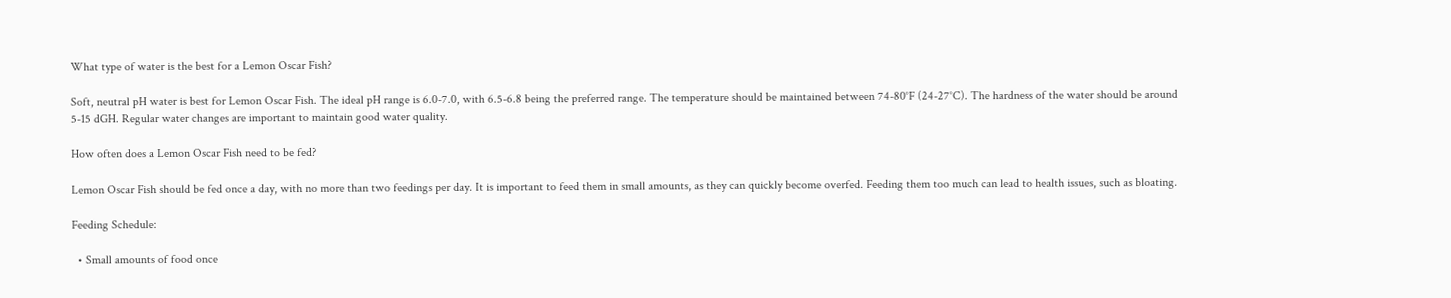What type of water is the best for a Lemon Oscar Fish?

Soft, neutral pH water is best for Lemon Oscar Fish. The ideal pH range is 6.0-7.0, with 6.5-6.8 being the preferred range. The temperature should be maintained between 74-80°F (24-27°C). The hardness of the water should be around 5-15 dGH. Regular water changes are important to maintain good water quality.

How often does a Lemon Oscar Fish need to be fed?

Lemon Oscar Fish should be fed once a day, with no more than two feedings per day. It is important to feed them in small amounts, as they can quickly become overfed. Feeding them too much can lead to health issues, such as bloating.

Feeding Schedule:

  • Small amounts of food once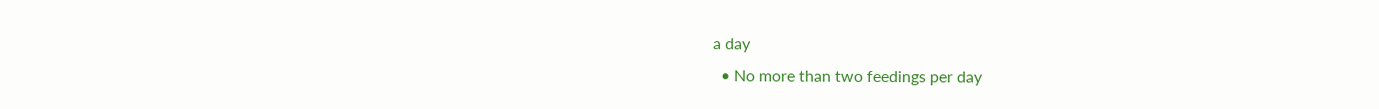a day
  • No more than two feedings per day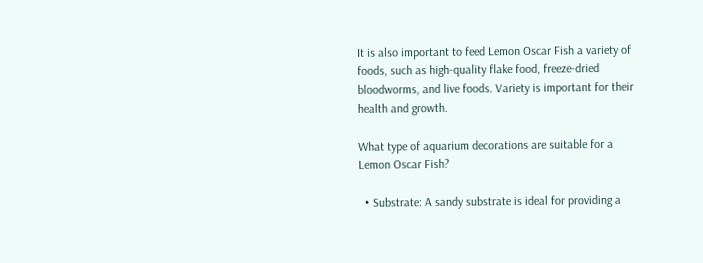It is also important to feed Lemon Oscar Fish a variety of foods, such as high-quality flake food, freeze-dried bloodworms, and live foods. Variety is important for their health and growth.

What type of aquarium decorations are suitable for a Lemon Oscar Fish?

  • Substrate: A sandy substrate is ideal for providing a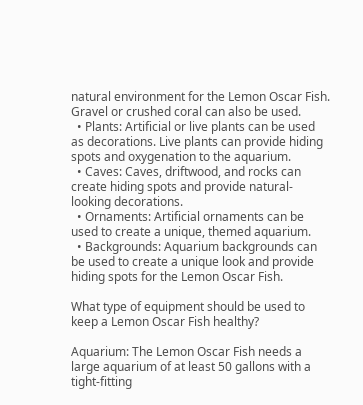natural environment for the Lemon Oscar Fish. Gravel or crushed coral can also be used.
  • Plants: Artificial or live plants can be used as decorations. Live plants can provide hiding spots and oxygenation to the aquarium.
  • Caves: Caves, driftwood, and rocks can create hiding spots and provide natural-looking decorations.
  • Ornaments: Artificial ornaments can be used to create a unique, themed aquarium.
  • Backgrounds: Aquarium backgrounds can be used to create a unique look and provide hiding spots for the Lemon Oscar Fish.

What type of equipment should be used to keep a Lemon Oscar Fish healthy?

Aquarium: The Lemon Oscar Fish needs a large aquarium of at least 50 gallons with a tight-fitting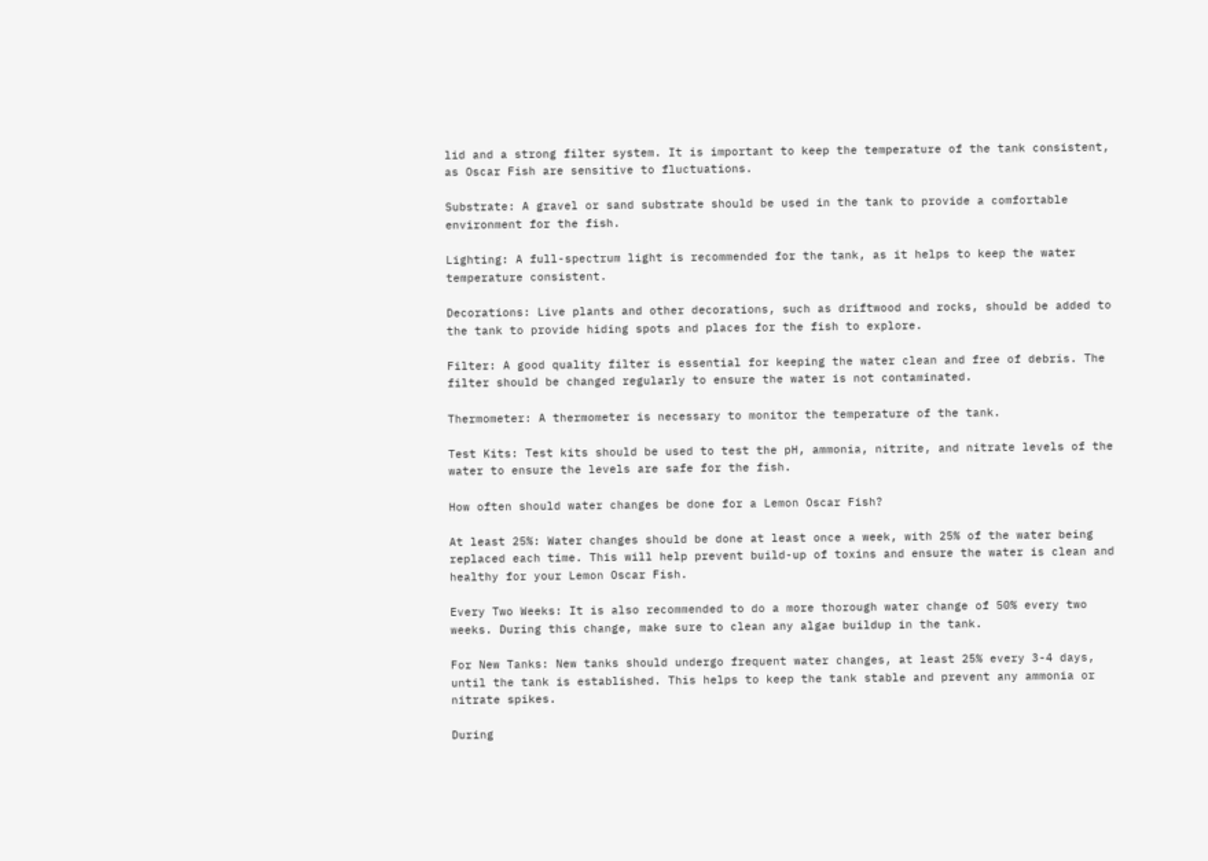lid and a strong filter system. It is important to keep the temperature of the tank consistent, as Oscar Fish are sensitive to fluctuations.

Substrate: A gravel or sand substrate should be used in the tank to provide a comfortable environment for the fish.

Lighting: A full-spectrum light is recommended for the tank, as it helps to keep the water temperature consistent.

Decorations: Live plants and other decorations, such as driftwood and rocks, should be added to the tank to provide hiding spots and places for the fish to explore.

Filter: A good quality filter is essential for keeping the water clean and free of debris. The filter should be changed regularly to ensure the water is not contaminated.

Thermometer: A thermometer is necessary to monitor the temperature of the tank.

Test Kits: Test kits should be used to test the pH, ammonia, nitrite, and nitrate levels of the water to ensure the levels are safe for the fish.

How often should water changes be done for a Lemon Oscar Fish?

At least 25%: Water changes should be done at least once a week, with 25% of the water being replaced each time. This will help prevent build-up of toxins and ensure the water is clean and healthy for your Lemon Oscar Fish.

Every Two Weeks: It is also recommended to do a more thorough water change of 50% every two weeks. During this change, make sure to clean any algae buildup in the tank.

For New Tanks: New tanks should undergo frequent water changes, at least 25% every 3-4 days, until the tank is established. This helps to keep the tank stable and prevent any ammonia or nitrate spikes.

During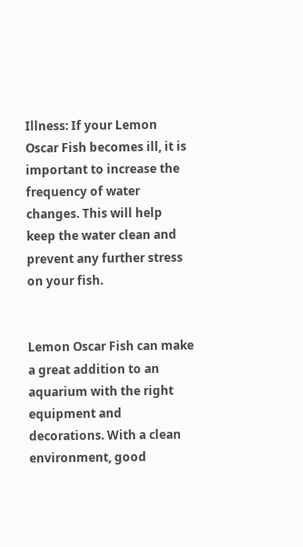Illness: If your Lemon Oscar Fish becomes ill, it is important to increase the frequency of water changes. This will help keep the water clean and prevent any further stress on your fish.


Lemon Oscar Fish can make a great addition to an aquarium with the right equipment and decorations. With a clean environment, good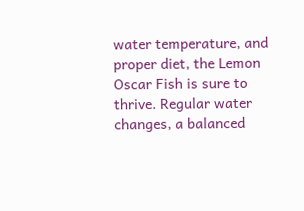water temperature, and proper diet, the Lemon Oscar Fish is sure to thrive. Regular water changes, a balanced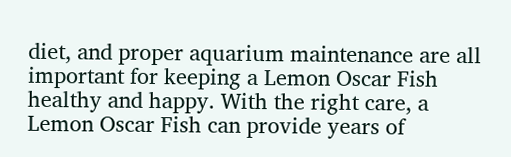diet, and proper aquarium maintenance are all important for keeping a Lemon Oscar Fish healthy and happy. With the right care, a Lemon Oscar Fish can provide years of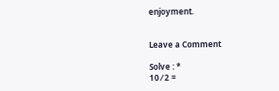enjoyment.


Leave a Comment

Solve : *
10 ⁄ 2 =